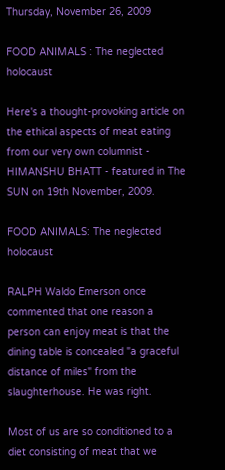Thursday, November 26, 2009

FOOD ANIMALS : The neglected holocaust

Here's a thought-provoking article on the ethical aspects of meat eating from our very own columnist - HIMANSHU BHATT - featured in The SUN on 19th November, 2009.

FOOD ANIMALS: The neglected holocaust

RALPH Waldo Emerson once commented that one reason a person can enjoy meat is that the dining table is concealed "a graceful distance of miles" from the slaughterhouse. He was right.

Most of us are so conditioned to a diet consisting of meat that we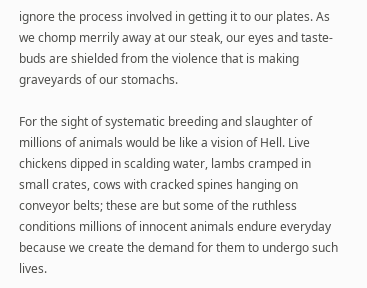ignore the process involved in getting it to our plates. As we chomp merrily away at our steak, our eyes and taste-buds are shielded from the violence that is making graveyards of our stomachs.

For the sight of systematic breeding and slaughter of millions of animals would be like a vision of Hell. Live chickens dipped in scalding water, lambs cramped in small crates, cows with cracked spines hanging on conveyor belts; these are but some of the ruthless conditions millions of innocent animals endure everyday because we create the demand for them to undergo such lives.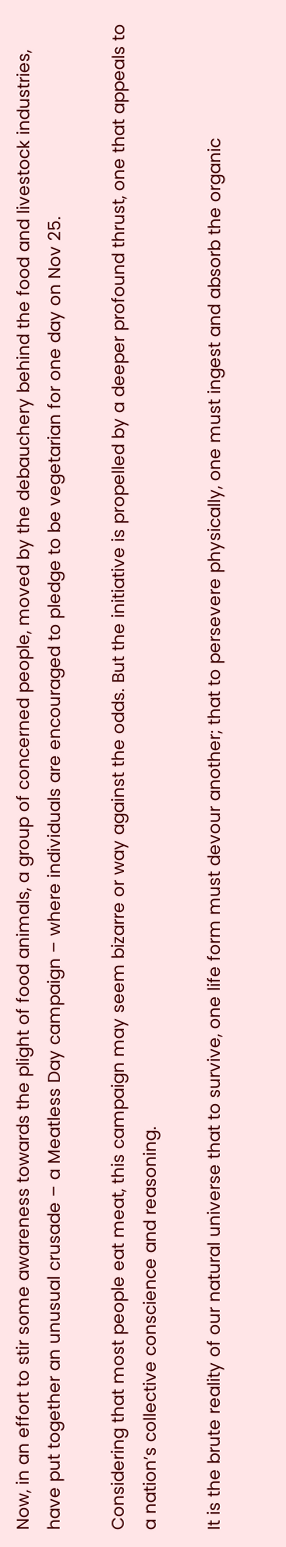Now, in an effort to stir some awareness towards the plight of food animals, a group of concerned people, moved by the debauchery behind the food and livestock industries, have put together an unusual crusade – a Meatless Day campaign – where individuals are encouraged to pledge to be vegetarian for one day on Nov 25.

Considering that most people eat meat, this campaign may seem bizarre or way against the odds. But the initiative is propelled by a deeper profound thrust, one that appeals to a nation’s collective conscience and reasoning.

It is the brute reality of our natural universe that to survive, one life form must devour another; that to persevere physically, one must ingest and absorb the organic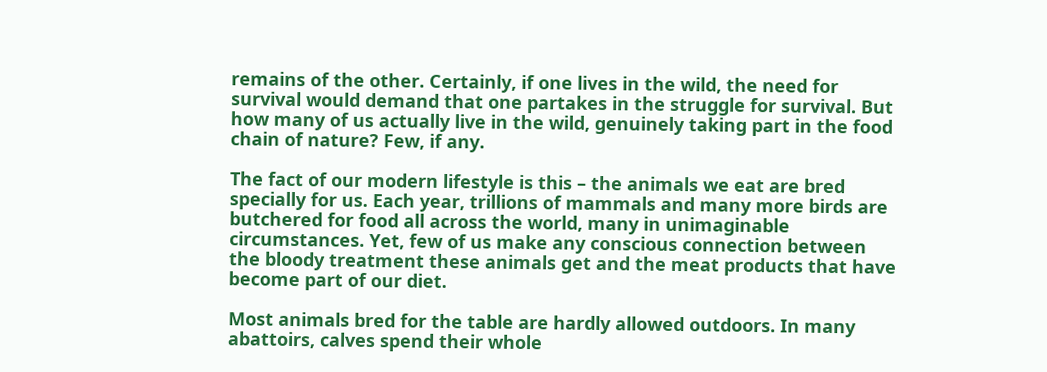remains of the other. Certainly, if one lives in the wild, the need for survival would demand that one partakes in the struggle for survival. But how many of us actually live in the wild, genuinely taking part in the food chain of nature? Few, if any.

The fact of our modern lifestyle is this – the animals we eat are bred specially for us. Each year, trillions of mammals and many more birds are butchered for food all across the world, many in unimaginable circumstances. Yet, few of us make any conscious connection between the bloody treatment these animals get and the meat products that have become part of our diet.

Most animals bred for the table are hardly allowed outdoors. In many abattoirs, calves spend their whole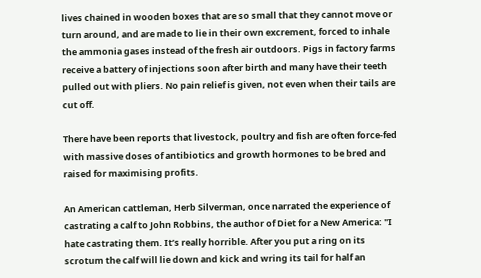lives chained in wooden boxes that are so small that they cannot move or turn around, and are made to lie in their own excrement, forced to inhale the ammonia gases instead of the fresh air outdoors. Pigs in factory farms receive a battery of injections soon after birth and many have their teeth pulled out with pliers. No pain relief is given, not even when their tails are cut off.

There have been reports that livestock, poultry and fish are often force-fed with massive doses of antibiotics and growth hormones to be bred and raised for maximising profits.

An American cattleman, Herb Silverman, once narrated the experience of castrating a calf to John Robbins, the author of Diet for a New America: "I hate castrating them. It’s really horrible. After you put a ring on its scrotum the calf will lie down and kick and wring its tail for half an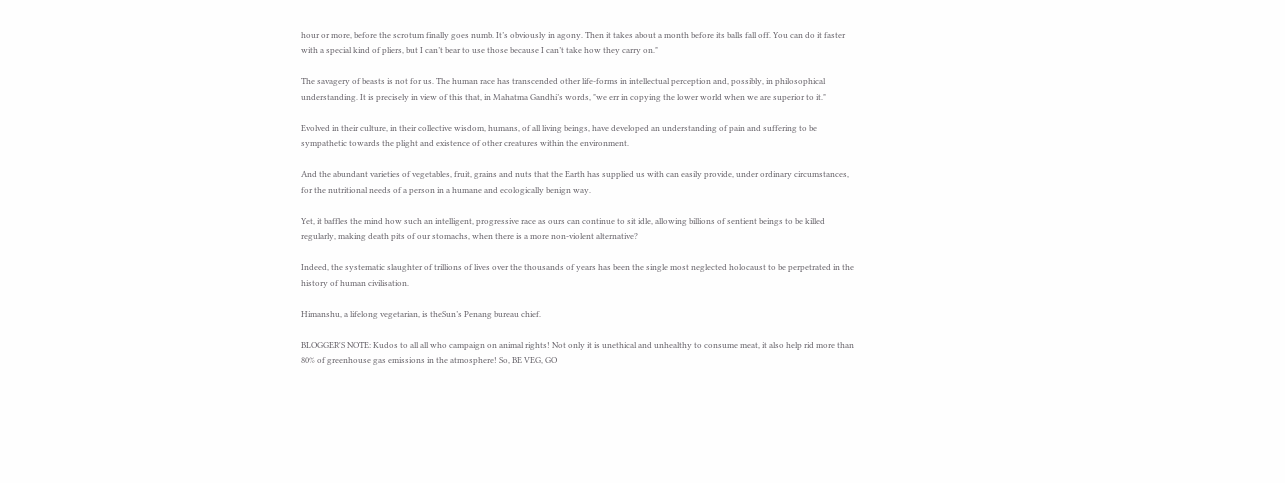hour or more, before the scrotum finally goes numb. It’s obviously in agony. Then it takes about a month before its balls fall off. You can do it faster with a special kind of pliers, but I can’t bear to use those because I can’t take how they carry on."

The savagery of beasts is not for us. The human race has transcended other life-forms in intellectual perception and, possibly, in philosophical understanding. It is precisely in view of this that, in Mahatma Gandhi’s words, "we err in copying the lower world when we are superior to it."

Evolved in their culture, in their collective wisdom, humans, of all living beings, have developed an understanding of pain and suffering to be sympathetic towards the plight and existence of other creatures within the environment.

And the abundant varieties of vegetables, fruit, grains and nuts that the Earth has supplied us with can easily provide, under ordinary circumstances, for the nutritional needs of a person in a humane and ecologically benign way.

Yet, it baffles the mind how such an intelligent, progressive race as ours can continue to sit idle, allowing billions of sentient beings to be killed regularly, making death pits of our stomachs, when there is a more non-violent alternative?

Indeed, the systematic slaughter of trillions of lives over the thousands of years has been the single most neglected holocaust to be perpetrated in the history of human civilisation.

Himanshu, a lifelong vegetarian, is theSun’s Penang bureau chief.

BLOGGER'S NOTE: Kudos to all all who campaign on animal rights! Not only it is unethical and unhealthy to consume meat, it also help rid more than 80% of greenhouse gas emissions in the atmosphere! So, BE VEG, GO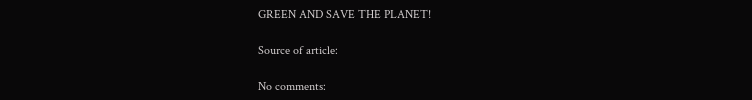GREEN AND SAVE THE PLANET!

Source of article:

No comments: